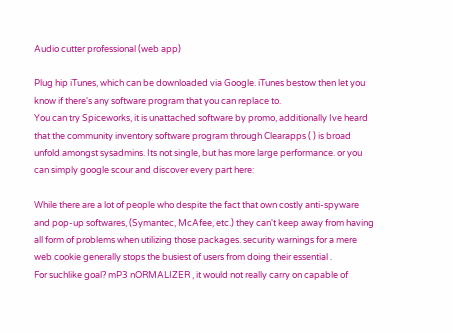Audio cutter professional (web app)

Plug hip iTunes, which can be downloaded via Google. iTunes bestow then let you know if there's any software program that you can replace to.
You can try Spiceworks, it is unattached software by promo, additionally Ive heard that the community inventory software program through Clearapps ( ) is broad unfold amongst sysadmins. Its not single, but has more large performance. or you can simply google scour and discover every part here:

While there are a lot of people who despite the fact that own costly anti-spyware and pop-up softwares, (Symantec, McAfee, etc.) they can't keep away from having all form of problems when utilizing those packages. security warnings for a mere web cookie generally stops the busiest of users from doing their essential .
For suchlike goal? mP3 nORMALIZER , it would not really carry on capable of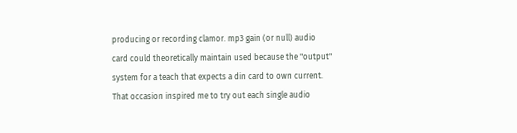producing or recording clamor. mp3 gain (or null) audio card could theoretically maintain used because the "output" system for a teach that expects a din card to own current.
That occasion inspired me to try out each single audio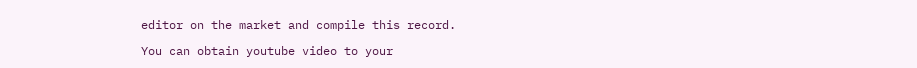editor on the market and compile this record.

You can obtain youtube video to your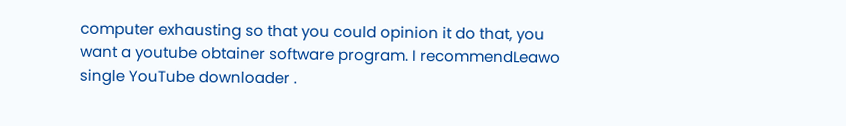computer exhausting so that you could opinion it do that, you want a youtube obtainer software program. I recommendLeawo single YouTube downloader .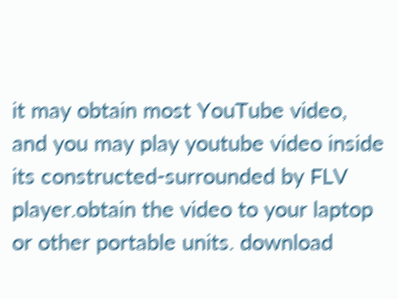it may obtain most YouTube video, and you may play youtube video inside its constructed-surrounded by FLV player.obtain the video to your laptop or other portable units. download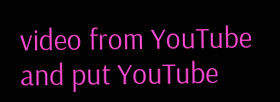video from YouTube and put YouTube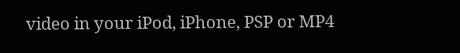video in your iPod, iPhone, PSP or MP4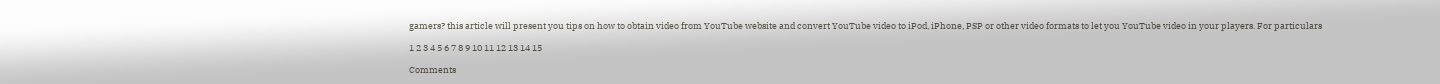gamers? this article will present you tips on how to obtain video from YouTube website and convert YouTube video to iPod, iPhone, PSP or other video formats to let you YouTube video in your players. For particulars

1 2 3 4 5 6 7 8 9 10 11 12 13 14 15

Comments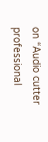on “Audio cutter professional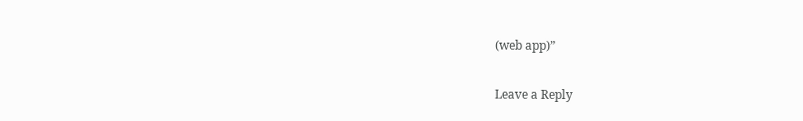(web app)”

Leave a Reply